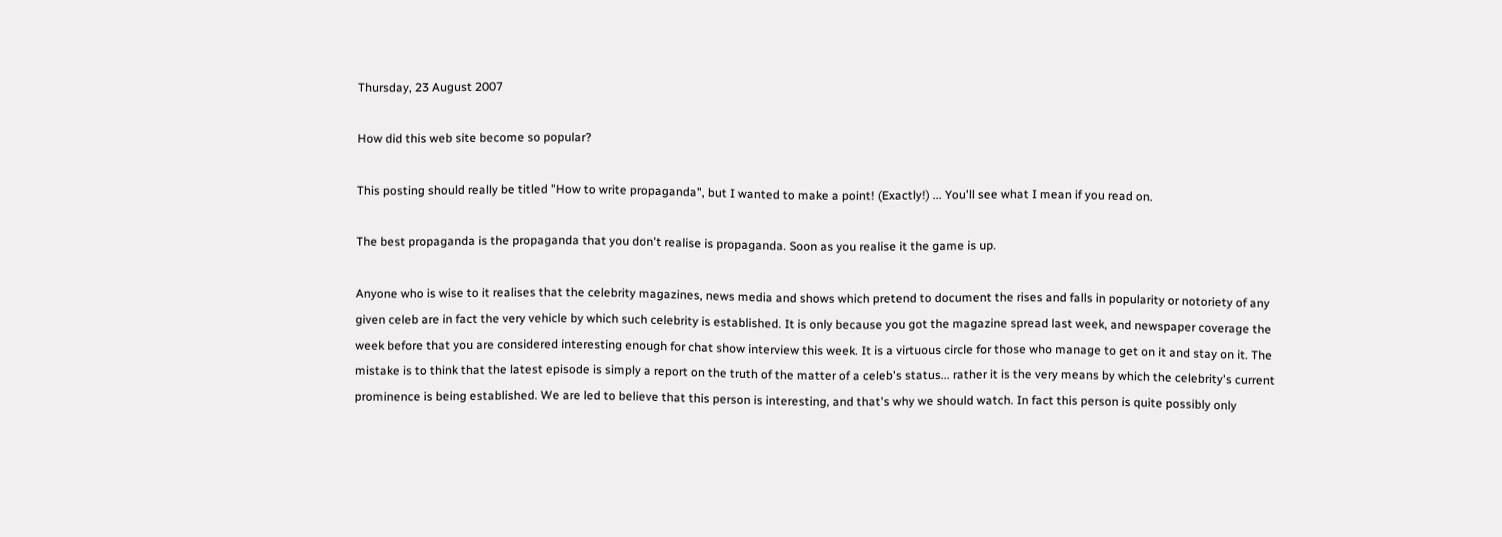Thursday, 23 August 2007

How did this web site become so popular?

This posting should really be titled "How to write propaganda", but I wanted to make a point! (Exactly!) ... You'll see what I mean if you read on.

The best propaganda is the propaganda that you don't realise is propaganda. Soon as you realise it the game is up.

Anyone who is wise to it realises that the celebrity magazines, news media and shows which pretend to document the rises and falls in popularity or notoriety of any given celeb are in fact the very vehicle by which such celebrity is established. It is only because you got the magazine spread last week, and newspaper coverage the week before that you are considered interesting enough for chat show interview this week. It is a virtuous circle for those who manage to get on it and stay on it. The mistake is to think that the latest episode is simply a report on the truth of the matter of a celeb's status... rather it is the very means by which the celebrity's current prominence is being established. We are led to believe that this person is interesting, and that's why we should watch. In fact this person is quite possibly only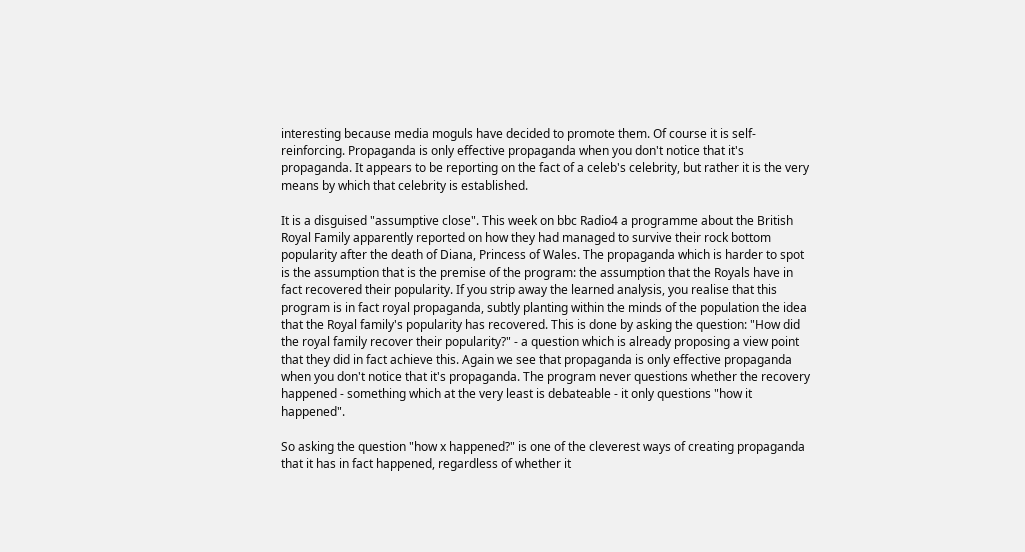interesting because media moguls have decided to promote them. Of course it is self-reinforcing. Propaganda is only effective propaganda when you don't notice that it's propaganda. It appears to be reporting on the fact of a celeb's celebrity, but rather it is the very means by which that celebrity is established.

It is a disguised "assumptive close". This week on bbc Radio4 a programme about the British Royal Family apparently reported on how they had managed to survive their rock bottom popularity after the death of Diana, Princess of Wales. The propaganda which is harder to spot is the assumption that is the premise of the program: the assumption that the Royals have in fact recovered their popularity. If you strip away the learned analysis, you realise that this program is in fact royal propaganda, subtly planting within the minds of the population the idea that the Royal family's popularity has recovered. This is done by asking the question: "How did the royal family recover their popularity?" - a question which is already proposing a view point that they did in fact achieve this. Again we see that propaganda is only effective propaganda when you don't notice that it's propaganda. The program never questions whether the recovery happened - something which at the very least is debateable - it only questions "how it happened".

So asking the question "how x happened?" is one of the cleverest ways of creating propaganda that it has in fact happened, regardless of whether it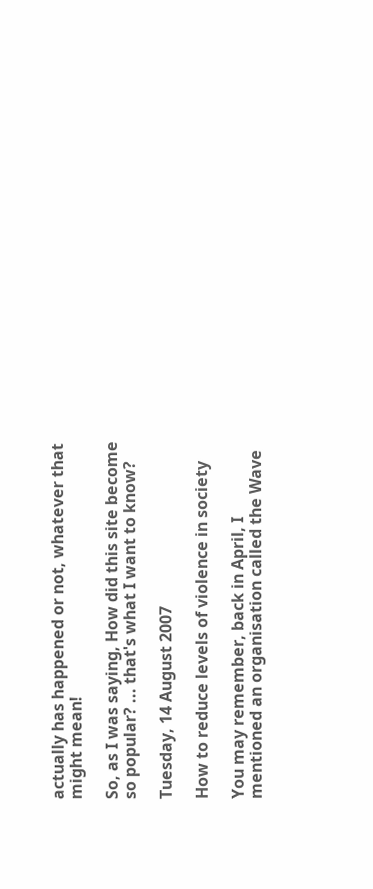actually has happened or not, whatever that might mean!

So, as I was saying, How did this site become so popular? ... that's what I want to know?

Tuesday, 14 August 2007

How to reduce levels of violence in society

You may remember, back in April, I mentioned an organisation called the Wave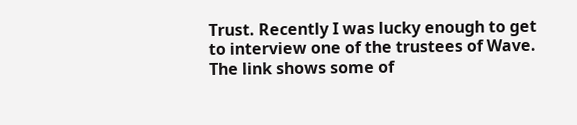Trust. Recently I was lucky enough to get to interview one of the trustees of Wave. The link shows some of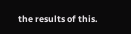the results of this.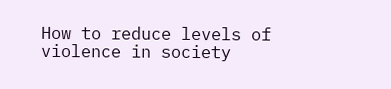How to reduce levels of violence in society